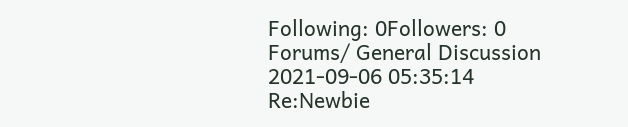Following: 0Followers: 0
Forums/ General Discussion
2021-09-06 05:35:14
Re:Newbie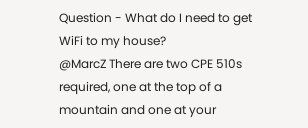Question - What do I need to get WiFi to my house?
@MarcZ There are two CPE 510s required, one at the top of a mountain and one at your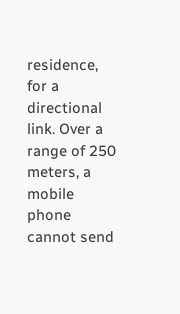residence, for a directional link. Over a range of 250 meters, a mobile phone cannot send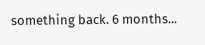something back. 6 months...